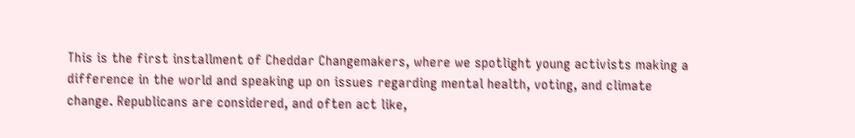This is the first installment of Cheddar Changemakers, where we spotlight young activists making a difference in the world and speaking up on issues regarding mental health, voting, and climate change. Republicans are considered, and often act like,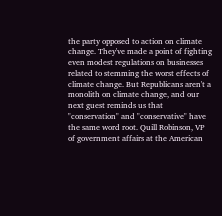the party opposed to action on climate change. They've made a point of fighting even modest regulations on businesses related to stemming the worst effects of climate change. But Republicans aren't a monolith on climate change, and our next guest reminds us that "conservation" and "conservative" have the same word root. Quill Robinson, VP of government affairs at the American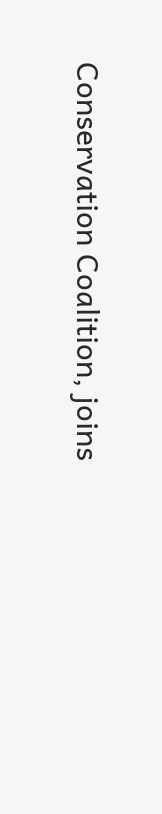Conservation Coalition, joins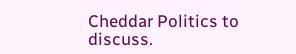Cheddar Politics to discuss.